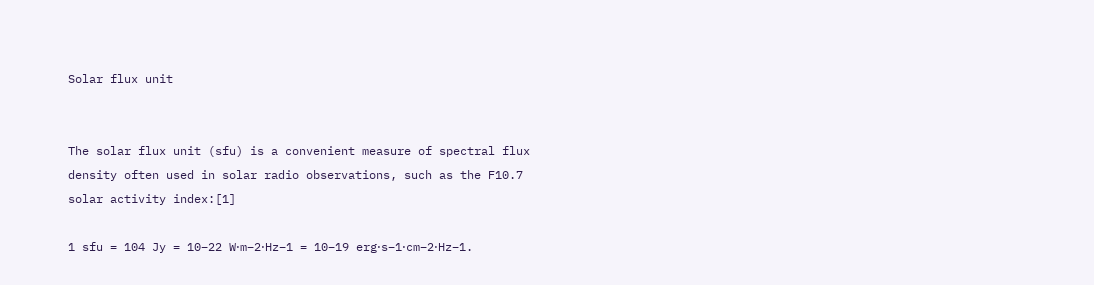Solar flux unit


The solar flux unit (sfu) is a convenient measure of spectral flux density often used in solar radio observations, such as the F10.7 solar activity index:[1]

1 sfu = 104 Jy = 10−22 W⋅m−2⋅Hz−1 = 10−19 erg⋅s−1⋅cm−2⋅Hz−1.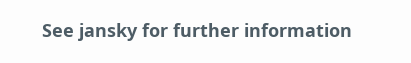See jansky for further information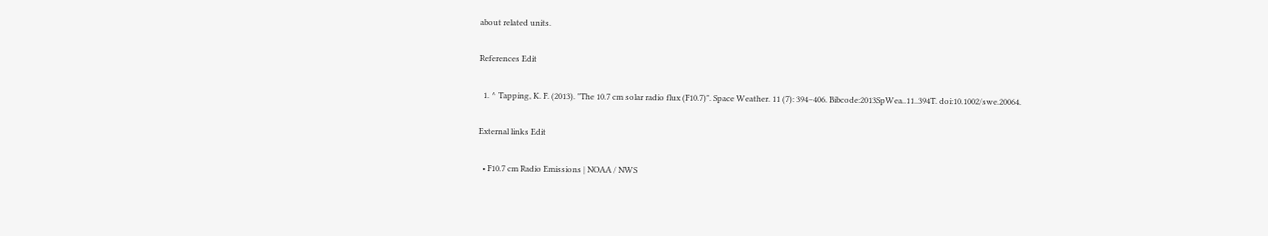about related units.

References Edit

  1. ^ Tapping, K. F. (2013). "The 10.7 cm solar radio flux (F10.7)". Space Weather. 11 (7): 394–406. Bibcode:2013SpWea..11..394T. doi:10.1002/swe.20064.

External links Edit

  • F10.7 cm Radio Emissions | NOAA / NWS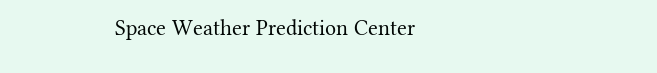Space Weather Prediction Center